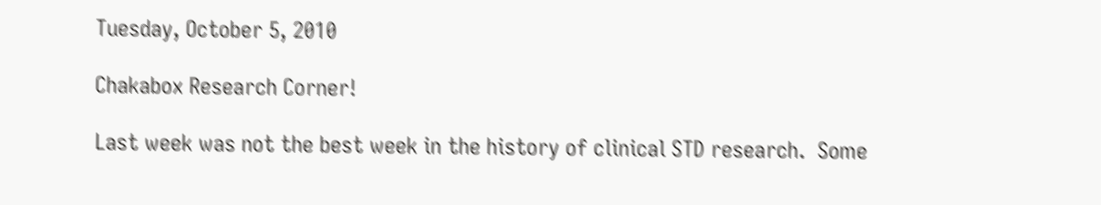Tuesday, October 5, 2010

Chakabox Research Corner!

Last week was not the best week in the history of clinical STD research.  Some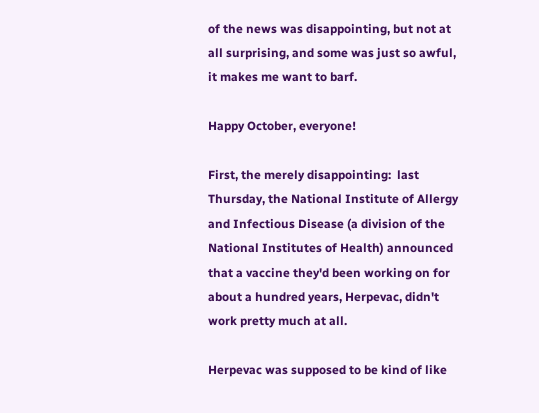of the news was disappointing, but not at all surprising, and some was just so awful, it makes me want to barf.

Happy October, everyone!

First, the merely disappointing:  last Thursday, the National Institute of Allergy and Infectious Disease (a division of the National Institutes of Health) announced that a vaccine they'd been working on for about a hundred years, Herpevac, didn't work pretty much at all.

Herpevac was supposed to be kind of like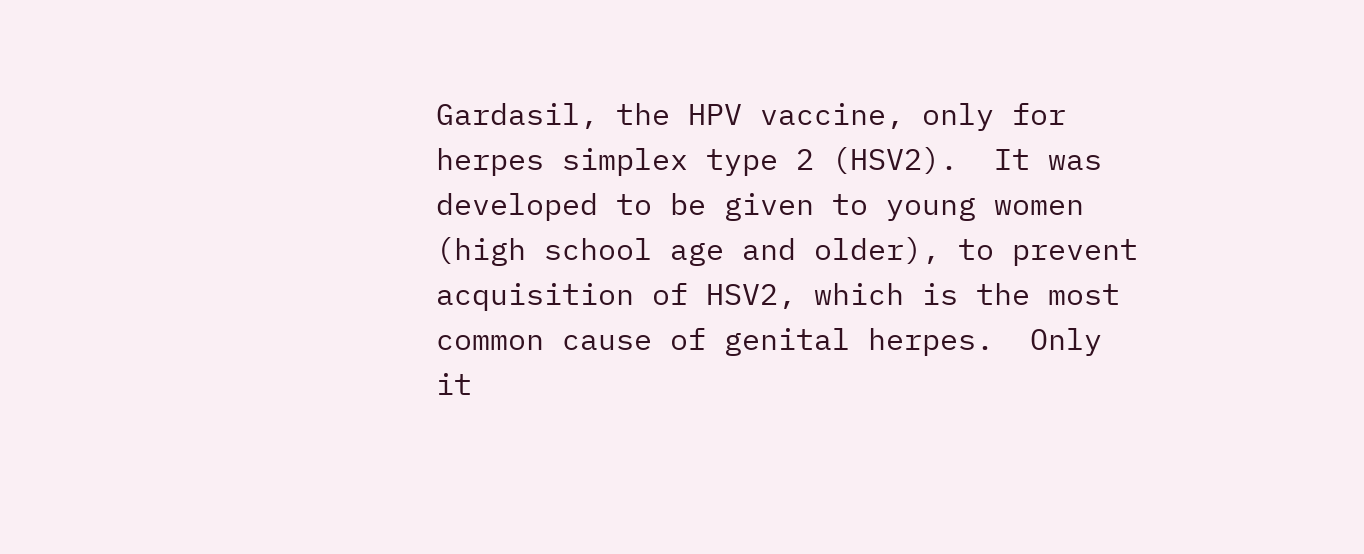Gardasil, the HPV vaccine, only for herpes simplex type 2 (HSV2).  It was developed to be given to young women (high school age and older), to prevent acquisition of HSV2, which is the most common cause of genital herpes.  Only it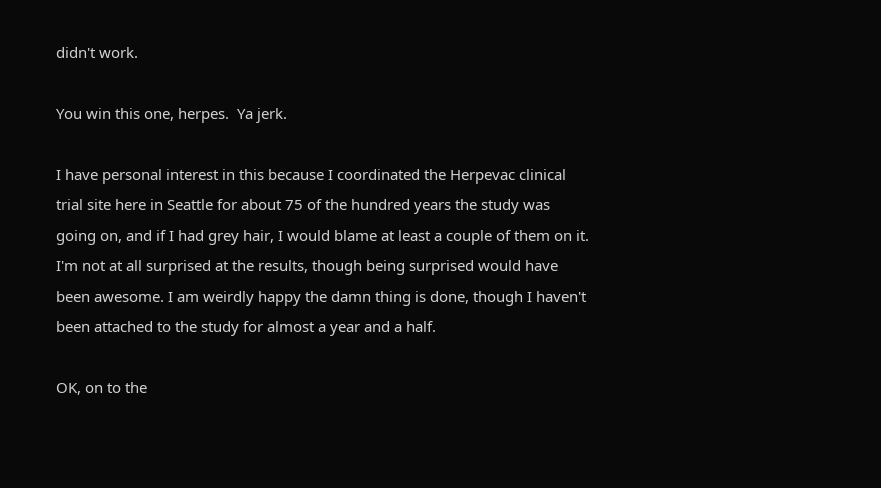didn't work.

You win this one, herpes.  Ya jerk.

I have personal interest in this because I coordinated the Herpevac clinical trial site here in Seattle for about 75 of the hundred years the study was going on, and if I had grey hair, I would blame at least a couple of them on it.  I'm not at all surprised at the results, though being surprised would have been awesome. I am weirdly happy the damn thing is done, though I haven't been attached to the study for almost a year and a half.

OK, on to the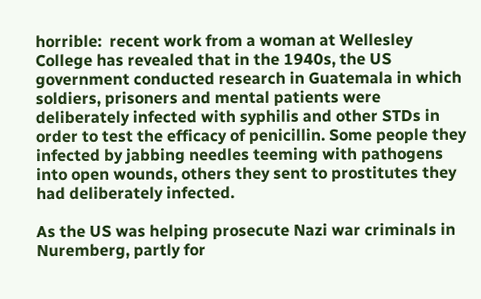horrible:  recent work from a woman at Wellesley College has revealed that in the 1940s, the US government conducted research in Guatemala in which soldiers, prisoners and mental patients were deliberately infected with syphilis and other STDs in order to test the efficacy of penicillin. Some people they infected by jabbing needles teeming with pathogens into open wounds, others they sent to prostitutes they had deliberately infected.

As the US was helping prosecute Nazi war criminals in Nuremberg, partly for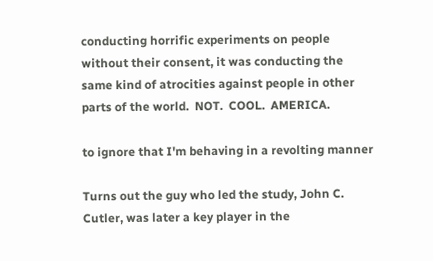conducting horrific experiments on people without their consent, it was conducting the same kind of atrocities against people in other parts of the world.  NOT.  COOL.  AMERICA.

to ignore that I'm behaving in a revolting manner

Turns out the guy who led the study, John C. Cutler, was later a key player in the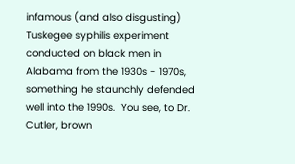infamous (and also disgusting) Tuskegee syphilis experiment conducted on black men in Alabama from the 1930s - 1970s, something he staunchly defended well into the 1990s.  You see, to Dr. Cutler, brown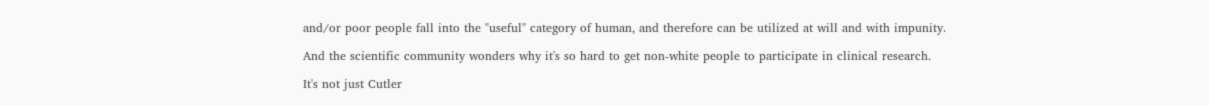and/or poor people fall into the "useful" category of human, and therefore can be utilized at will and with impunity.

And the scientific community wonders why it's so hard to get non-white people to participate in clinical research.

It's not just Cutler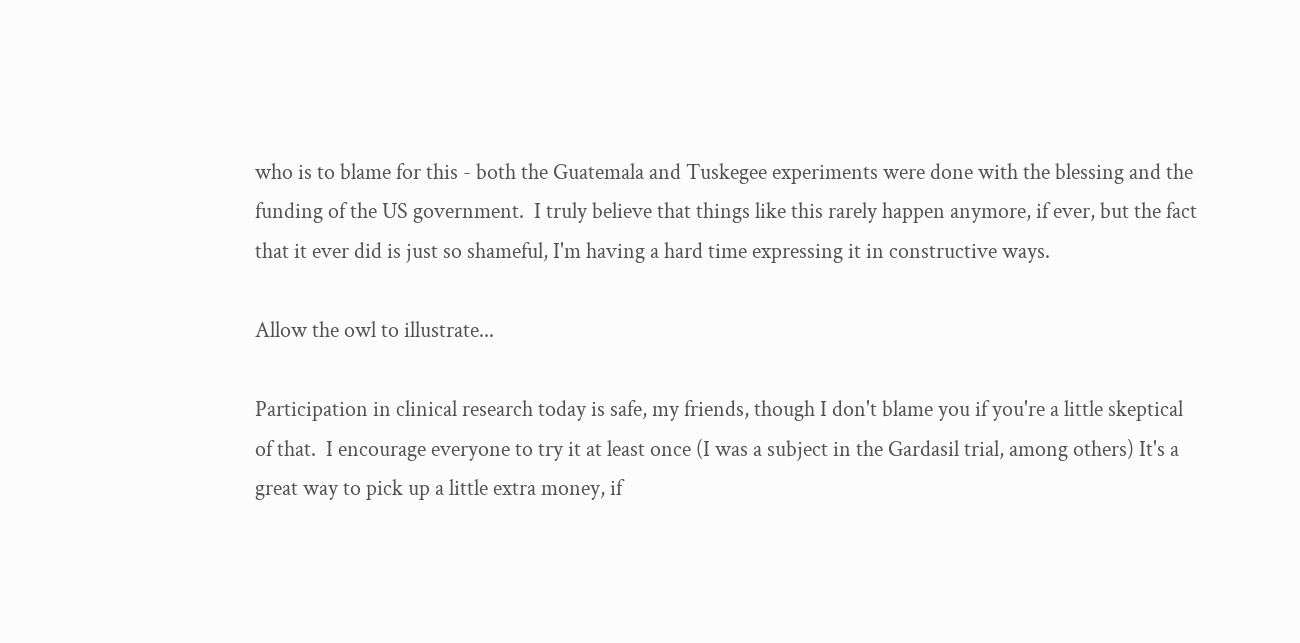who is to blame for this - both the Guatemala and Tuskegee experiments were done with the blessing and the funding of the US government.  I truly believe that things like this rarely happen anymore, if ever, but the fact that it ever did is just so shameful, I'm having a hard time expressing it in constructive ways.

Allow the owl to illustrate...

Participation in clinical research today is safe, my friends, though I don't blame you if you're a little skeptical of that.  I encourage everyone to try it at least once (I was a subject in the Gardasil trial, among others) It's a great way to pick up a little extra money, if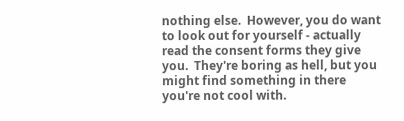nothing else.  However, you do want to look out for yourself - actually read the consent forms they give you.  They're boring as hell, but you might find something in there you're not cool with.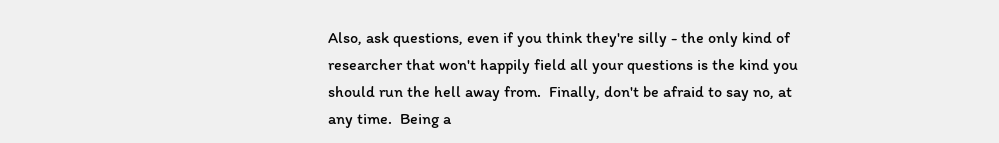Also, ask questions, even if you think they're silly - the only kind of researcher that won't happily field all your questions is the kind you should run the hell away from.  Finally, don't be afraid to say no, at any time.  Being a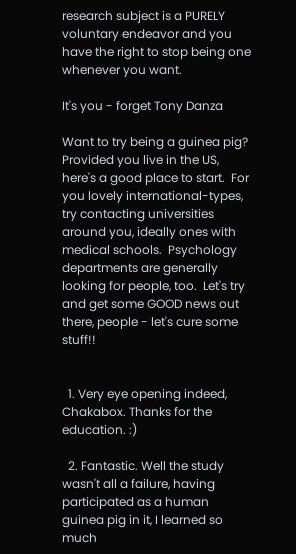research subject is a PURELY voluntary endeavor and you have the right to stop being one whenever you want.

It's you - forget Tony Danza

Want to try being a guinea pig?  Provided you live in the US, here's a good place to start.  For you lovely international-types, try contacting universities around you, ideally ones with medical schools.  Psychology departments are generally looking for people, too.  Let's try and get some GOOD news out there, people - let's cure some stuff!!


  1. Very eye opening indeed, Chakabox. Thanks for the education. :)

  2. Fantastic. Well the study wasn't all a failure, having participated as a human guinea pig in it, I learned so much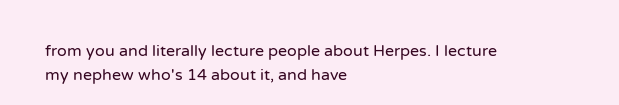from you and literally lecture people about Herpes. I lecture my nephew who's 14 about it, and have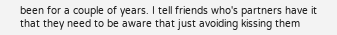been for a couple of years. I tell friends who's partners have it that they need to be aware that just avoiding kissing them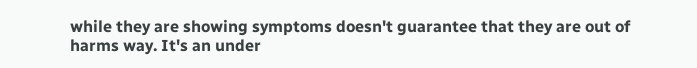while they are showing symptoms doesn't guarantee that they are out of harms way. It's an under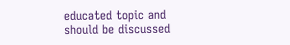educated topic and should be discussed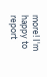more! I'm happy to report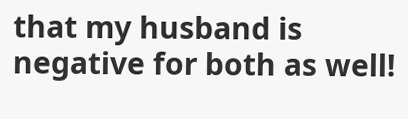that my husband is negative for both as well!